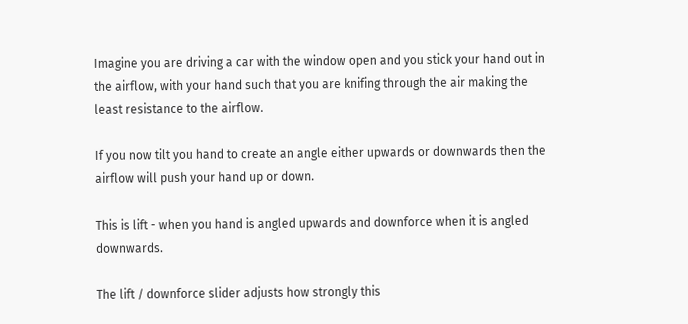Imagine you are driving a car with the window open and you stick your hand out in the airflow, with your hand such that you are knifing through the air making the least resistance to the airflow.

If you now tilt you hand to create an angle either upwards or downwards then the airflow will push your hand up or down.

This is lift - when you hand is angled upwards and downforce when it is angled downwards.

The lift / downforce slider adjusts how strongly this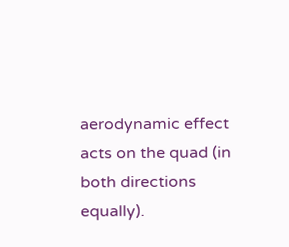aerodynamic effect acts on the quad (in both directions equally).